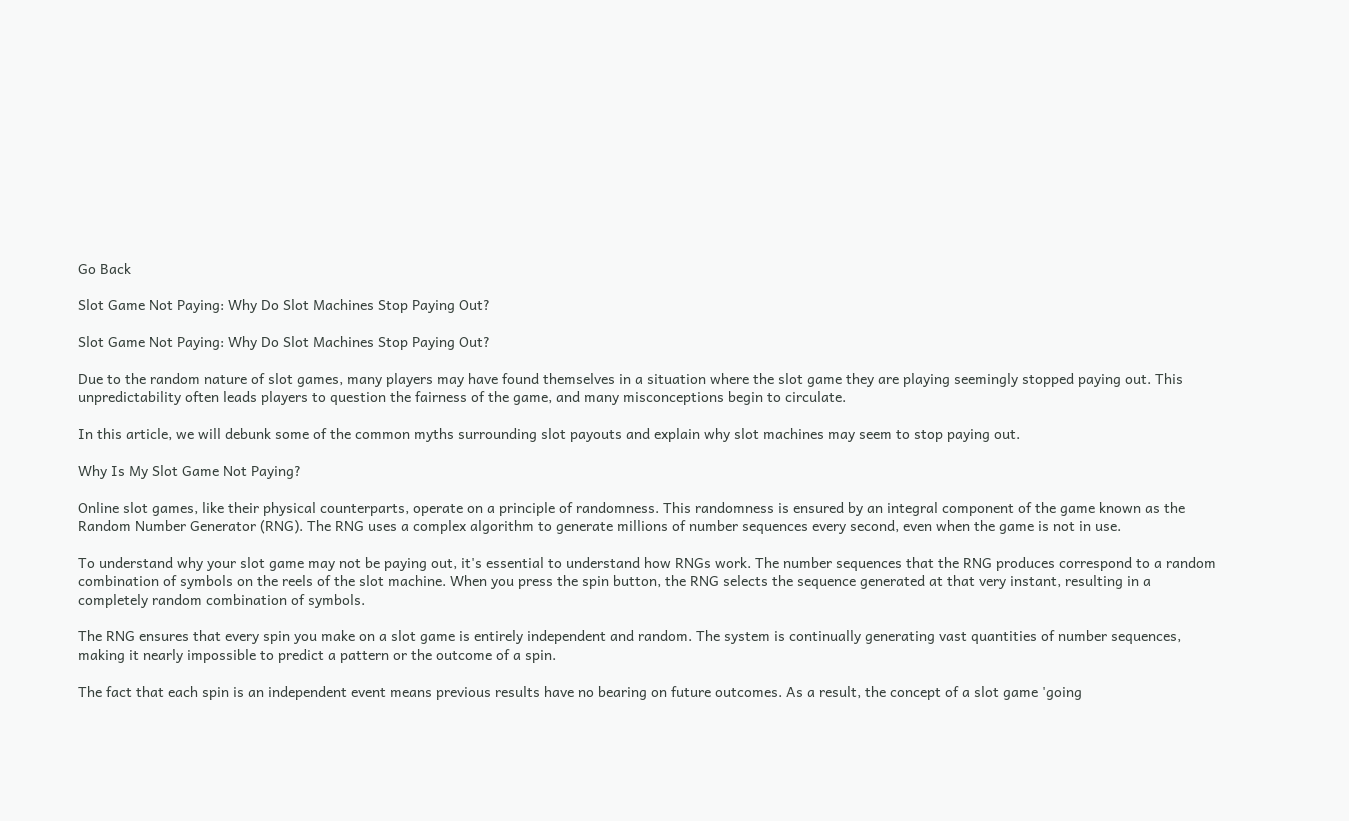Go Back

Slot Game Not Paying: Why Do Slot Machines Stop Paying Out?

Slot Game Not Paying: Why Do Slot Machines Stop Paying Out?

Due to the random nature of slot games, many players may have found themselves in a situation where the slot game they are playing seemingly stopped paying out. This unpredictability often leads players to question the fairness of the game, and many misconceptions begin to circulate.

In this article, we will debunk some of the common myths surrounding slot payouts and explain why slot machines may seem to stop paying out.

Why Is My Slot Game Not Paying?

Online slot games, like their physical counterparts, operate on a principle of randomness. This randomness is ensured by an integral component of the game known as the Random Number Generator (RNG). The RNG uses a complex algorithm to generate millions of number sequences every second, even when the game is not in use.

To understand why your slot game may not be paying out, it's essential to understand how RNGs work. The number sequences that the RNG produces correspond to a random combination of symbols on the reels of the slot machine. When you press the spin button, the RNG selects the sequence generated at that very instant, resulting in a completely random combination of symbols.

The RNG ensures that every spin you make on a slot game is entirely independent and random. The system is continually generating vast quantities of number sequences, making it nearly impossible to predict a pattern or the outcome of a spin.

The fact that each spin is an independent event means previous results have no bearing on future outcomes. As a result, the concept of a slot game 'going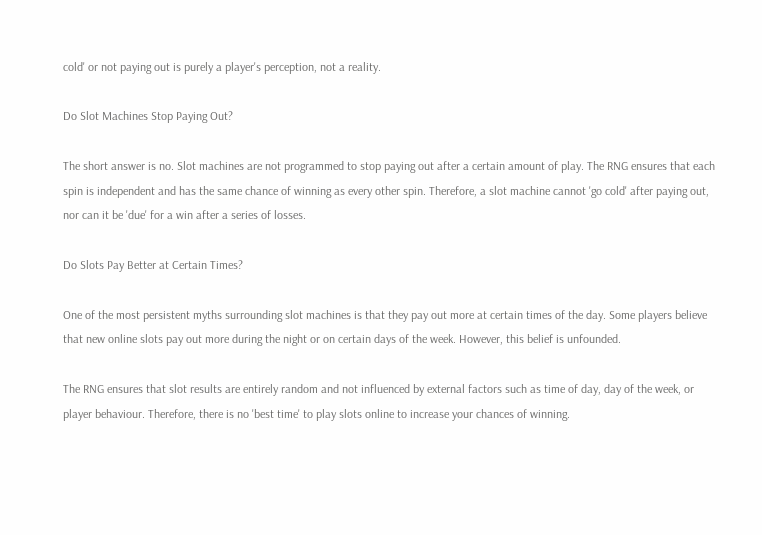cold' or not paying out is purely a player's perception, not a reality.

Do Slot Machines Stop Paying Out?

The short answer is no. Slot machines are not programmed to stop paying out after a certain amount of play. The RNG ensures that each spin is independent and has the same chance of winning as every other spin. Therefore, a slot machine cannot 'go cold' after paying out, nor can it be 'due' for a win after a series of losses.

Do Slots Pay Better at Certain Times?

One of the most persistent myths surrounding slot machines is that they pay out more at certain times of the day. Some players believe that new online slots pay out more during the night or on certain days of the week. However, this belief is unfounded.

The RNG ensures that slot results are entirely random and not influenced by external factors such as time of day, day of the week, or player behaviour. Therefore, there is no 'best time' to play slots online to increase your chances of winning.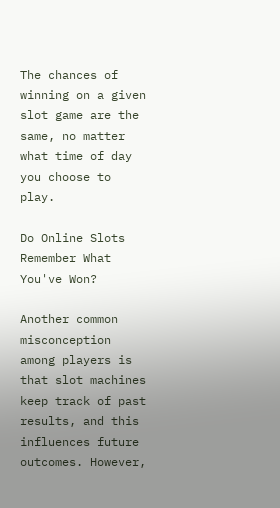The chances of winning on a given slot game are the same, no matter what time of day you choose to play.

Do Online Slots Remember What You've Won?

Another common misconception among players is that slot machines keep track of past results, and this influences future outcomes. However,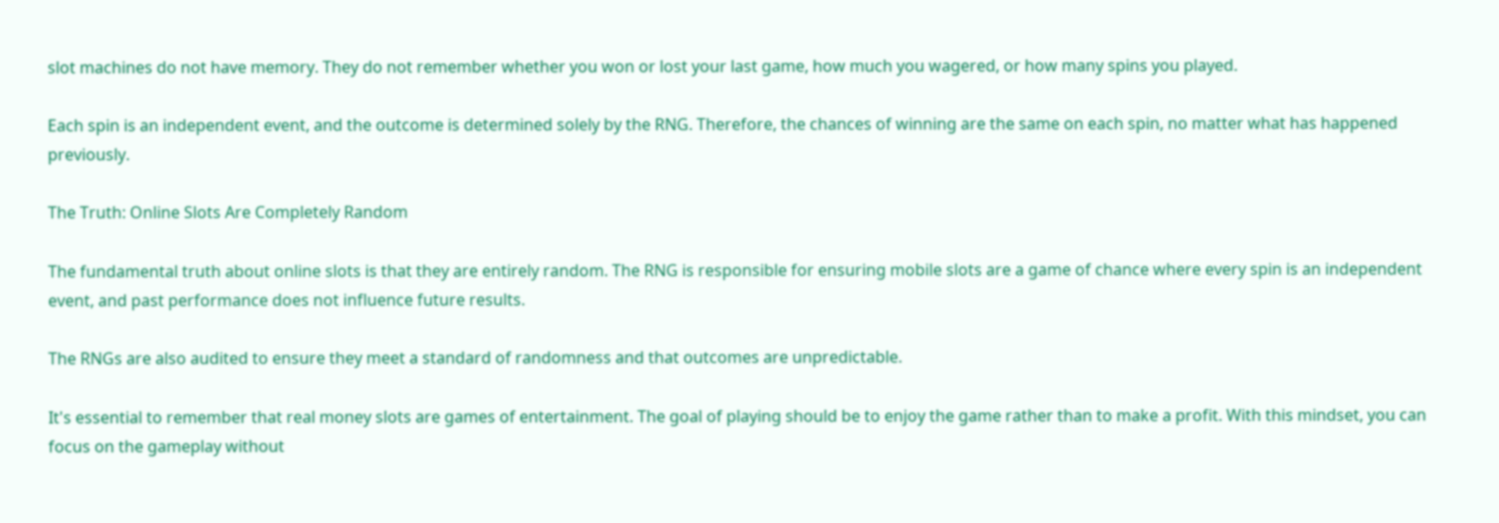slot machines do not have memory. They do not remember whether you won or lost your last game, how much you wagered, or how many spins you played.

Each spin is an independent event, and the outcome is determined solely by the RNG. Therefore, the chances of winning are the same on each spin, no matter what has happened previously.

The Truth: Online Slots Are Completely Random

The fundamental truth about online slots is that they are entirely random. The RNG is responsible for ensuring mobile slots are a game of chance where every spin is an independent event, and past performance does not influence future results.

The RNGs are also audited to ensure they meet a standard of randomness and that outcomes are unpredictable.

It's essential to remember that real money slots are games of entertainment. The goal of playing should be to enjoy the game rather than to make a profit. With this mindset, you can focus on the gameplay without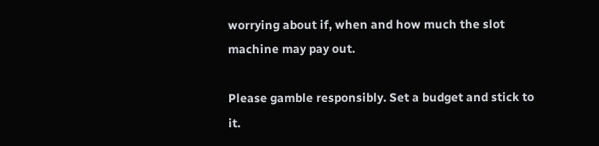worrying about if, when and how much the slot machine may pay out.

Please gamble responsibly. Set a budget and stick to it.